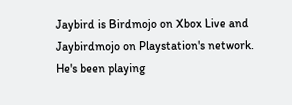Jaybird is Birdmojo on Xbox Live and Jaybirdmojo on Playstation's network. He's been playing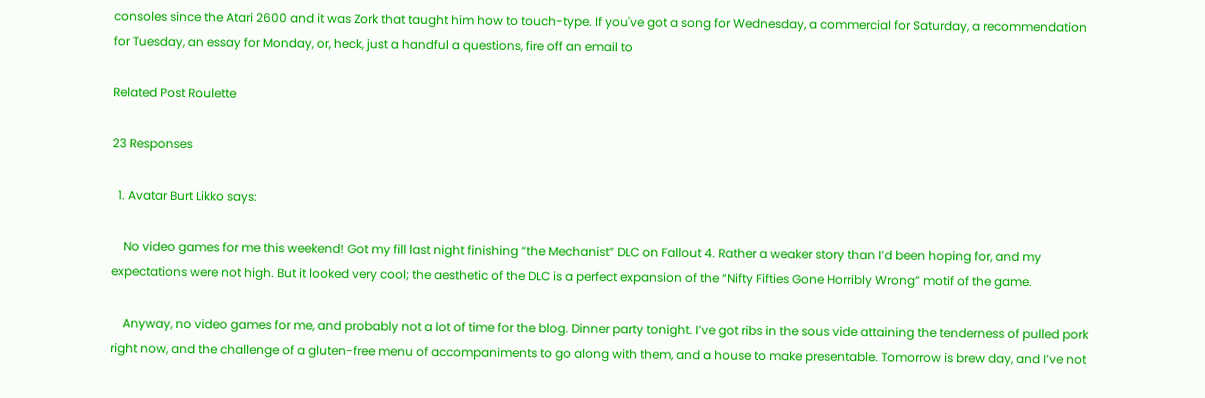consoles since the Atari 2600 and it was Zork that taught him how to touch-type. If you've got a song for Wednesday, a commercial for Saturday, a recommendation for Tuesday, an essay for Monday, or, heck, just a handful a questions, fire off an email to

Related Post Roulette

23 Responses

  1. Avatar Burt Likko says:

    No video games for me this weekend! Got my fill last night finishing “the Mechanist” DLC on Fallout 4. Rather a weaker story than I’d been hoping for, and my expectations were not high. But it looked very cool; the aesthetic of the DLC is a perfect expansion of the “Nifty Fifties Gone Horribly Wrong” motif of the game.

    Anyway, no video games for me, and probably not a lot of time for the blog. Dinner party tonight. I’ve got ribs in the sous vide attaining the tenderness of pulled pork right now, and the challenge of a gluten-free menu of accompaniments to go along with them, and a house to make presentable. Tomorrow is brew day, and I’ve not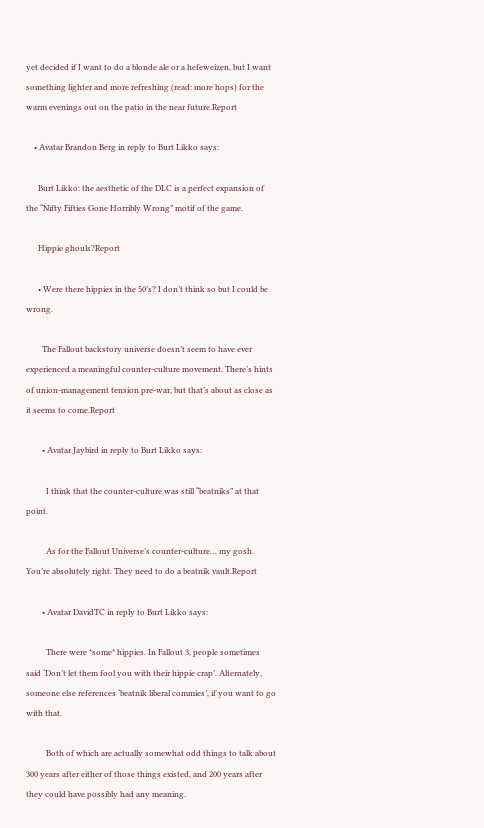yet decided if I want to do a blonde ale or a hefeweizen, but I want something lighter and more refreshing (read: more hops) for the warm evenings out on the patio in the near future.Report

    • Avatar Brandon Berg in reply to Burt Likko says:

      Burt Likko: the aesthetic of the DLC is a perfect expansion of the “Nifty Fifties Gone Horribly Wrong” motif of the game.

      Hippie ghouls?Report

      • Were there hippies in the 50’s? I don’t think so but I could be wrong.

        The Fallout backstory universe doesn’t seem to have ever experienced a meaningful counter-culture movement. There’s hints of union-management tension pre-war, but that’s about as close as it seems to come.Report

        • Avatar Jaybird in reply to Burt Likko says:

          I think that the counter-culture was still “beatniks” at that point.

          As for the Fallout Universe’s counter-culture… my gosh. You’re absolutely right. They need to do a beatnik vault.Report

        • Avatar DavidTC in reply to Burt Likko says:

          There were *some* hippies. In Fallout 3, people sometimes said ‘Don’t let them fool you with their hippie crap’. Alternately, someone else references ‘beatnik liberal commies’, if you want to go with that.

          Both of which are actually somewhat odd things to talk about 300 years after either of those things existed, and 200 years after they could have possibly had any meaning.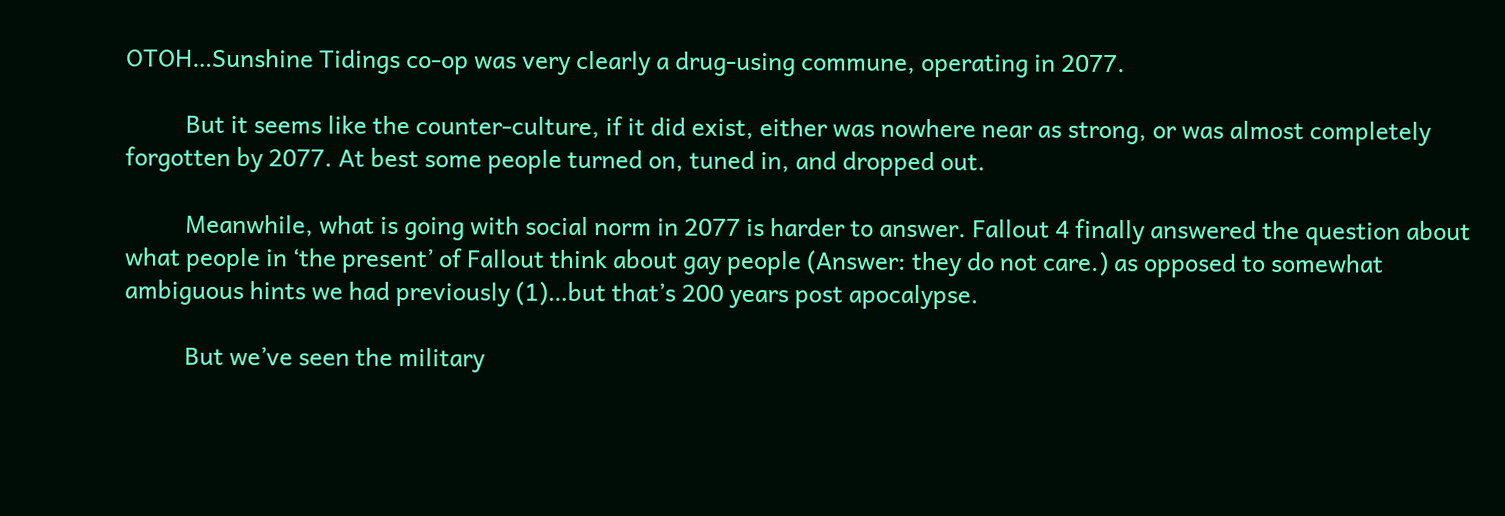OTOH…Sunshine Tidings co-op was very clearly a drug-using commune, operating in 2077.

          But it seems like the counter-culture, if it did exist, either was nowhere near as strong, or was almost completely forgotten by 2077. At best some people turned on, tuned in, and dropped out.

          Meanwhile, what is going with social norm in 2077 is harder to answer. Fallout 4 finally answered the question about what people in ‘the present’ of Fallout think about gay people (Answer: they do not care.) as opposed to somewhat ambiguous hints we had previously (1)…but that’s 200 years post apocalypse.

          But we’ve seen the military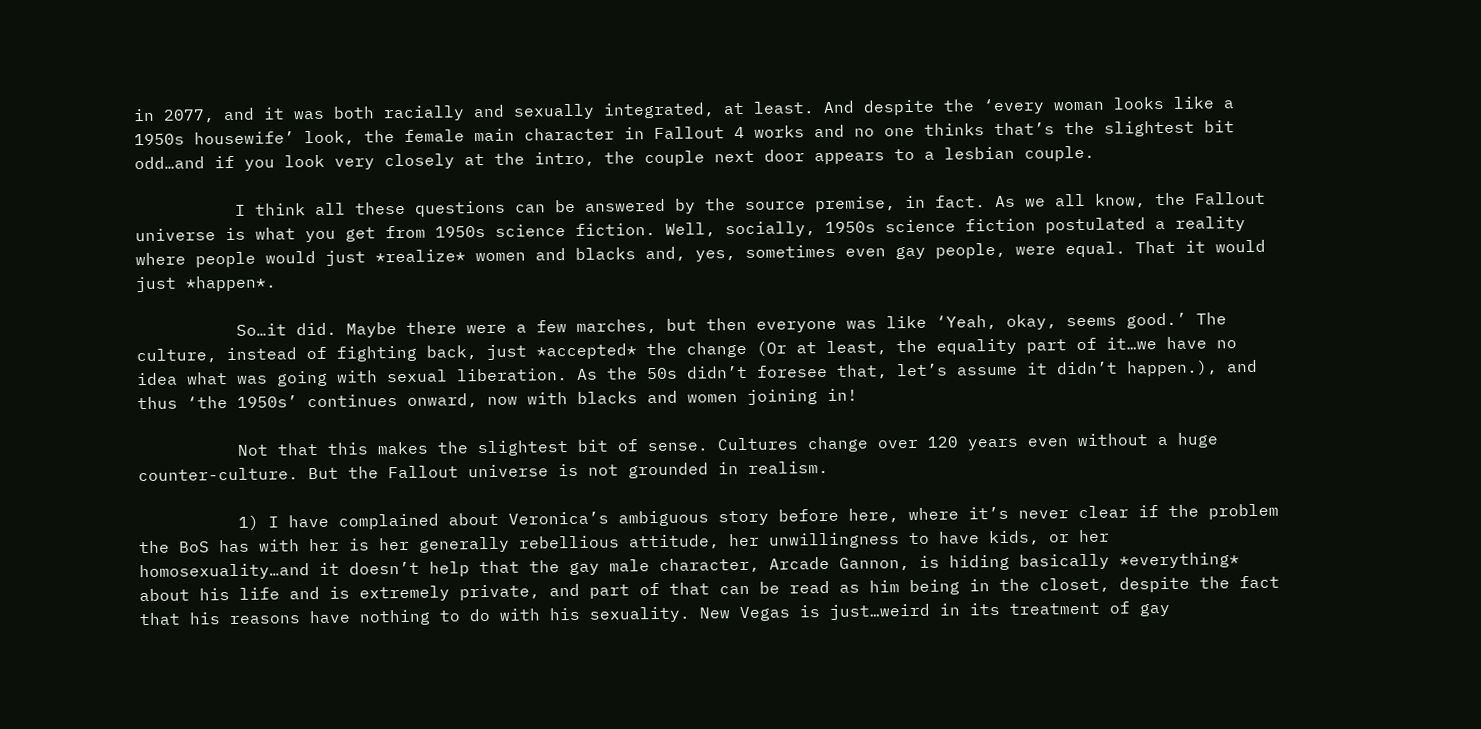in 2077, and it was both racially and sexually integrated, at least. And despite the ‘every woman looks like a 1950s housewife’ look, the female main character in Fallout 4 works and no one thinks that’s the slightest bit odd…and if you look very closely at the intro, the couple next door appears to a lesbian couple.

          I think all these questions can be answered by the source premise, in fact. As we all know, the Fallout universe is what you get from 1950s science fiction. Well, socially, 1950s science fiction postulated a reality where people would just *realize* women and blacks and, yes, sometimes even gay people, were equal. That it would just *happen*.

          So…it did. Maybe there were a few marches, but then everyone was like ‘Yeah, okay, seems good.’ The culture, instead of fighting back, just *accepted* the change (Or at least, the equality part of it…we have no idea what was going with sexual liberation. As the 50s didn’t foresee that, let’s assume it didn’t happen.), and thus ‘the 1950s’ continues onward, now with blacks and women joining in!

          Not that this makes the slightest bit of sense. Cultures change over 120 years even without a huge counter-culture. But the Fallout universe is not grounded in realism.

          1) I have complained about Veronica’s ambiguous story before here, where it’s never clear if the problem the BoS has with her is her generally rebellious attitude, her unwillingness to have kids, or her homosexuality…and it doesn’t help that the gay male character, Arcade Gannon, is hiding basically *everything* about his life and is extremely private, and part of that can be read as him being in the closet, despite the fact that his reasons have nothing to do with his sexuality. New Vegas is just…weird in its treatment of gay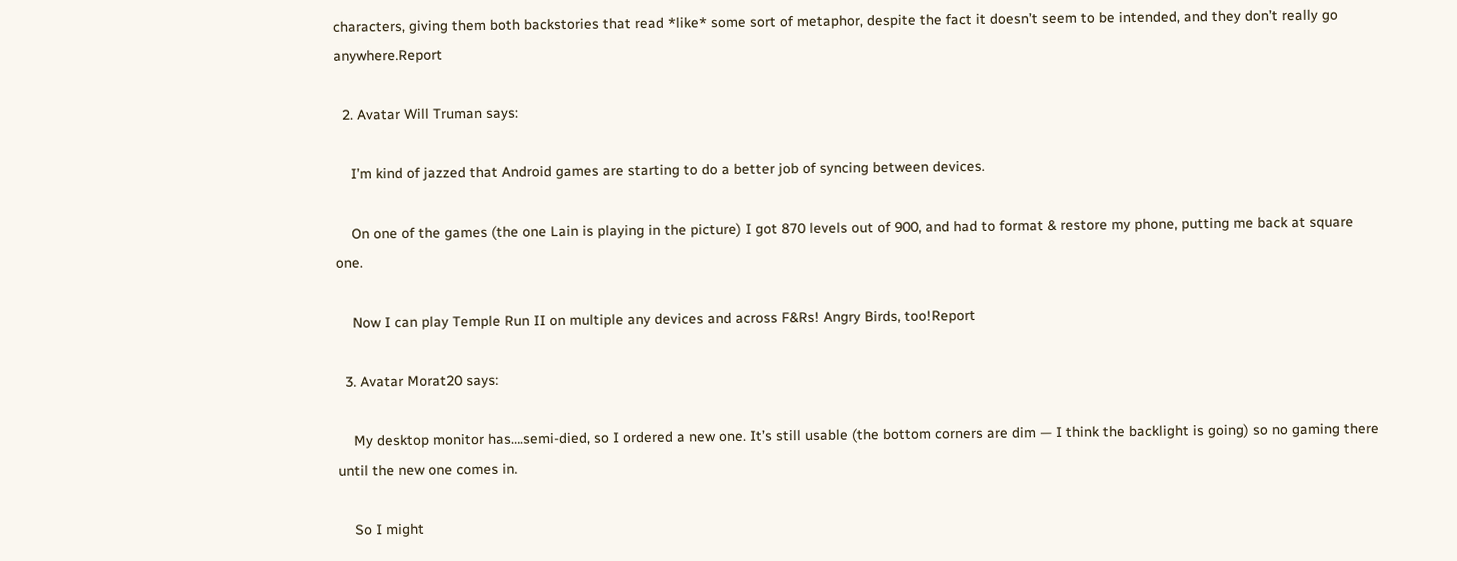characters, giving them both backstories that read *like* some sort of metaphor, despite the fact it doesn’t seem to be intended, and they don’t really go anywhere.Report

  2. Avatar Will Truman says:

    I’m kind of jazzed that Android games are starting to do a better job of syncing between devices.

    On one of the games (the one Lain is playing in the picture) I got 870 levels out of 900, and had to format & restore my phone, putting me back at square one.

    Now I can play Temple Run II on multiple any devices and across F&Rs! Angry Birds, too!Report

  3. Avatar Morat20 says:

    My desktop monitor has….semi-died, so I ordered a new one. It’s still usable (the bottom corners are dim — I think the backlight is going) so no gaming there until the new one comes in.

    So I might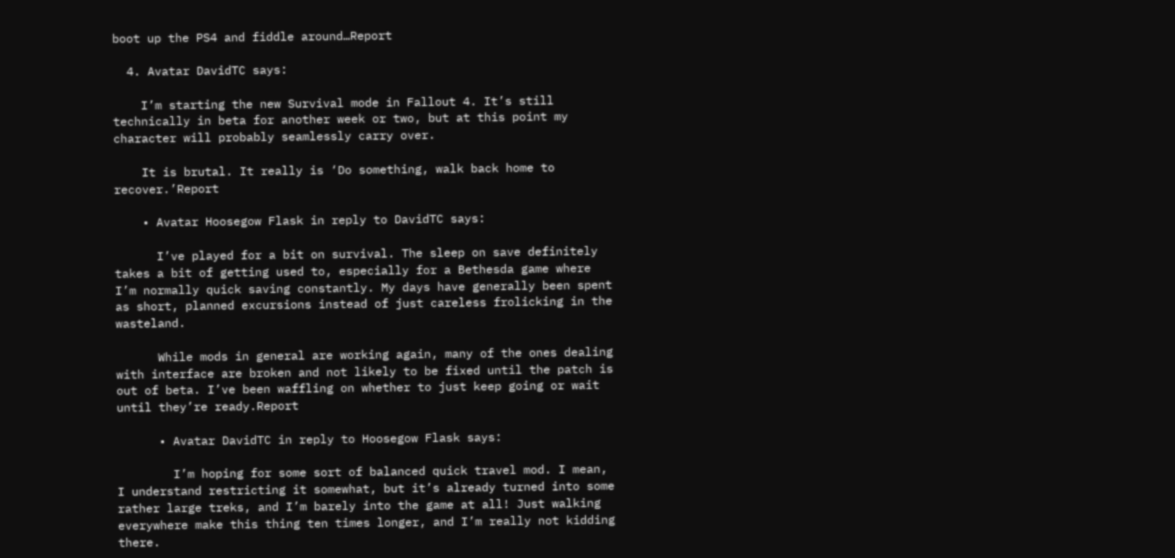boot up the PS4 and fiddle around…Report

  4. Avatar DavidTC says:

    I’m starting the new Survival mode in Fallout 4. It’s still technically in beta for another week or two, but at this point my character will probably seamlessly carry over.

    It is brutal. It really is ‘Do something, walk back home to recover.’Report

    • Avatar Hoosegow Flask in reply to DavidTC says:

      I’ve played for a bit on survival. The sleep on save definitely takes a bit of getting used to, especially for a Bethesda game where I’m normally quick saving constantly. My days have generally been spent as short, planned excursions instead of just careless frolicking in the wasteland.

      While mods in general are working again, many of the ones dealing with interface are broken and not likely to be fixed until the patch is out of beta. I’ve been waffling on whether to just keep going or wait until they’re ready.Report

      • Avatar DavidTC in reply to Hoosegow Flask says:

        I’m hoping for some sort of balanced quick travel mod. I mean, I understand restricting it somewhat, but it’s already turned into some rather large treks, and I’m barely into the game at all! Just walking everywhere make this thing ten times longer, and I’m really not kidding there.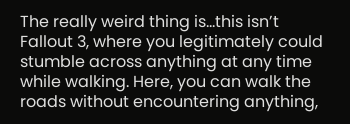The really weird thing is…this isn’t Fallout 3, where you legitimately could stumble across anything at any time while walking. Here, you can walk the roads without encountering anything,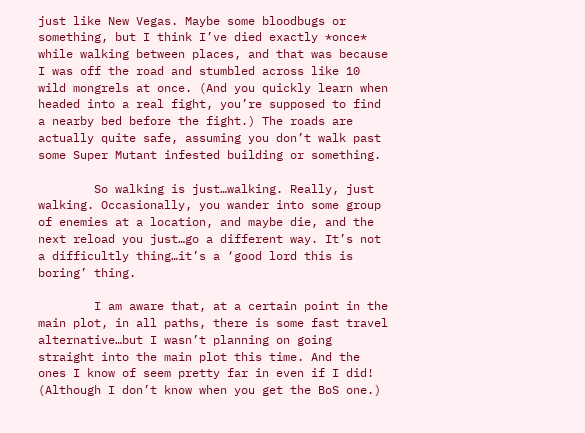just like New Vegas. Maybe some bloodbugs or something, but I think I’ve died exactly *once* while walking between places, and that was because I was off the road and stumbled across like 10 wild mongrels at once. (And you quickly learn when headed into a real fight, you’re supposed to find a nearby bed before the fight.) The roads are actually quite safe, assuming you don’t walk past some Super Mutant infested building or something.

        So walking is just…walking. Really, just walking. Occasionally, you wander into some group of enemies at a location, and maybe die, and the next reload you just…go a different way. It’s not a difficultly thing…it’s a ‘good lord this is boring’ thing.

        I am aware that, at a certain point in the main plot, in all paths, there is some fast travel alternative…but I wasn’t planning on going straight into the main plot this time. And the ones I know of seem pretty far in even if I did! (Although I don’t know when you get the BoS one.)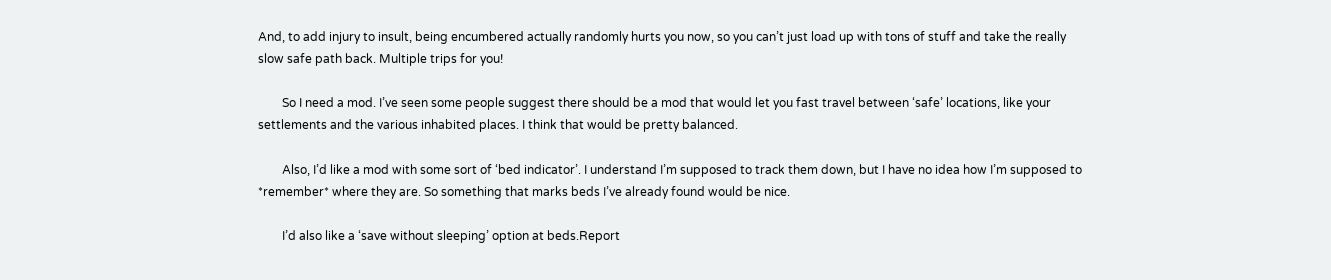And, to add injury to insult, being encumbered actually randomly hurts you now, so you can’t just load up with tons of stuff and take the really slow safe path back. Multiple trips for you!

        So I need a mod. I’ve seen some people suggest there should be a mod that would let you fast travel between ‘safe’ locations, like your settlements and the various inhabited places. I think that would be pretty balanced.

        Also, I’d like a mod with some sort of ‘bed indicator’. I understand I’m supposed to track them down, but I have no idea how I’m supposed to *remember* where they are. So something that marks beds I’ve already found would be nice.

        I’d also like a ‘save without sleeping’ option at beds.Report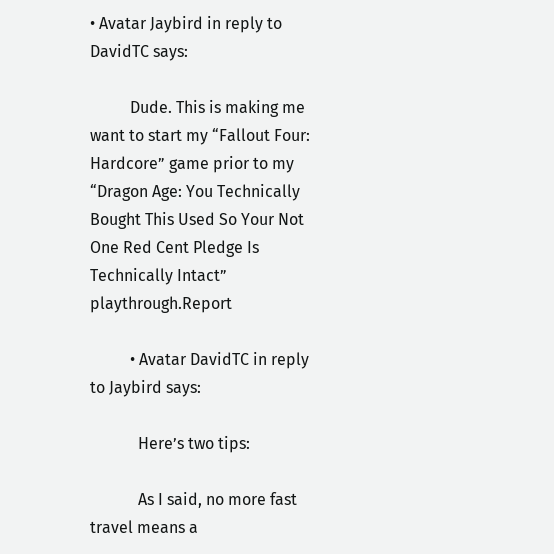• Avatar Jaybird in reply to DavidTC says:

          Dude. This is making me want to start my “Fallout Four: Hardcore” game prior to my “Dragon Age: You Technically Bought This Used So Your Not One Red Cent Pledge Is Technically Intact” playthrough.Report

          • Avatar DavidTC in reply to Jaybird says:

            Here’s two tips:

            As I said, no more fast travel means a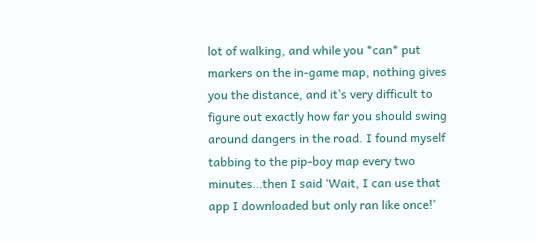lot of walking, and while you *can* put markers on the in-game map, nothing gives you the distance, and it’s very difficult to figure out exactly how far you should swing around dangers in the road. I found myself tabbing to the pip-boy map every two minutes…then I said ‘Wait, I can use that app I downloaded but only ran like once!’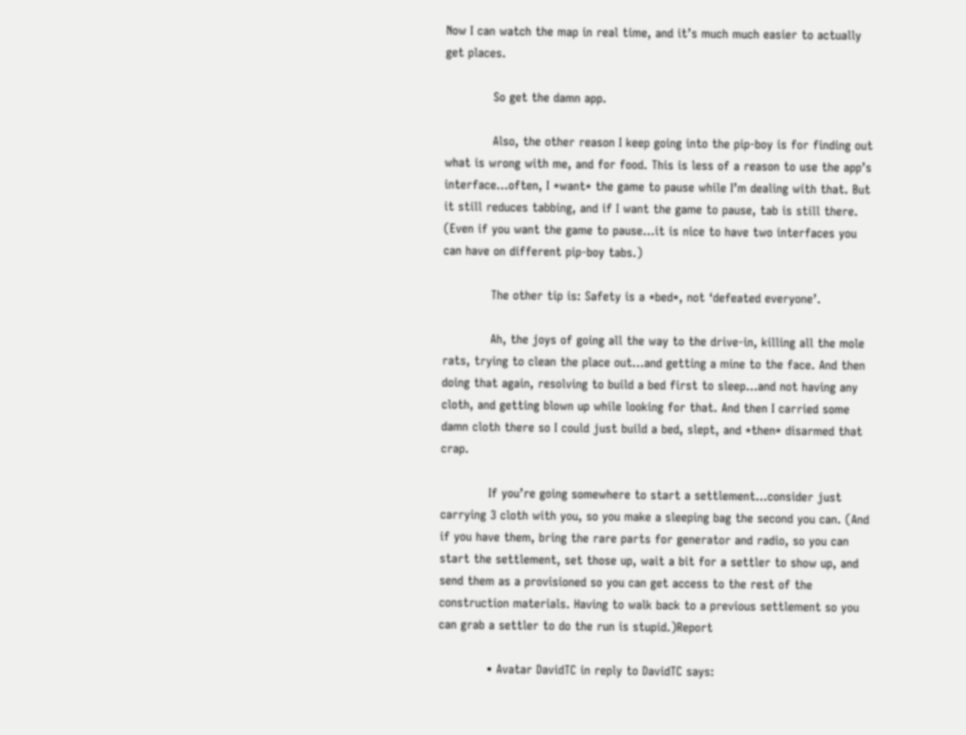Now I can watch the map in real time, and it’s much much easier to actually get places.

            So get the damn app.

            Also, the other reason I keep going into the pip-boy is for finding out what is wrong with me, and for food. This is less of a reason to use the app’s interface…often, I *want* the game to pause while I’m dealing with that. But it still reduces tabbing, and if I want the game to pause, tab is still there. (Even if you want the game to pause…it is nice to have two interfaces you can have on different pip-boy tabs.)

            The other tip is: Safety is a *bed*, not ‘defeated everyone’.

            Ah, the joys of going all the way to the drive-in, killing all the mole rats, trying to clean the place out…and getting a mine to the face. And then doing that again, resolving to build a bed first to sleep…and not having any cloth, and getting blown up while looking for that. And then I carried some damn cloth there so I could just build a bed, slept, and *then* disarmed that crap.

            If you’re going somewhere to start a settlement…consider just carrying 3 cloth with you, so you make a sleeping bag the second you can. (And if you have them, bring the rare parts for generator and radio, so you can start the settlement, set those up, wait a bit for a settler to show up, and send them as a provisioned so you can get access to the rest of the construction materials. Having to walk back to a previous settlement so you can grab a settler to do the run is stupid.)Report

            • Avatar DavidTC in reply to DavidTC says: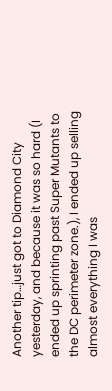Another tip…just got to Diamond City yesterday, and because it was so hard (I ended up sprinting past Super Mutants to the DC perimeter zone.), I ended up selling almost everything I was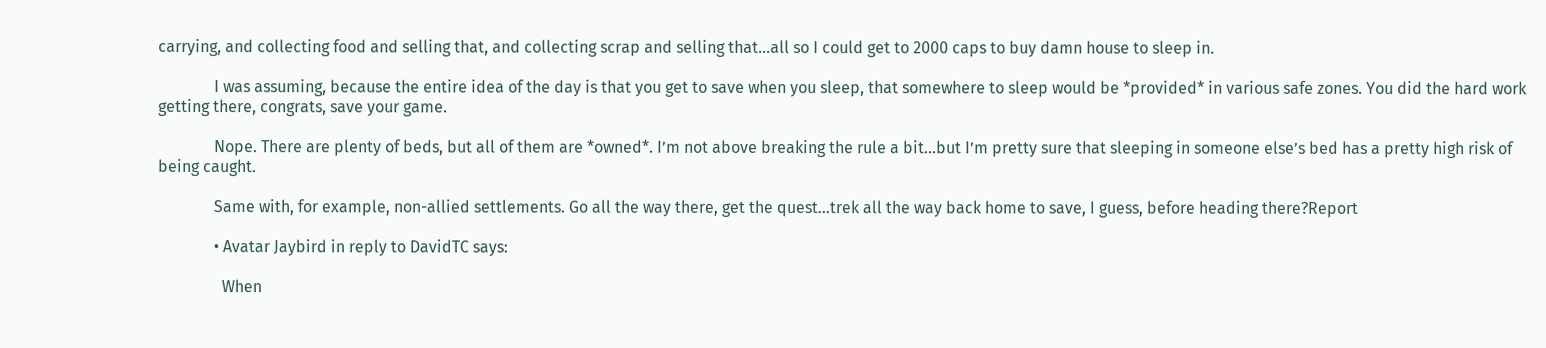carrying, and collecting food and selling that, and collecting scrap and selling that…all so I could get to 2000 caps to buy damn house to sleep in.

              I was assuming, because the entire idea of the day is that you get to save when you sleep, that somewhere to sleep would be *provided* in various safe zones. You did the hard work getting there, congrats, save your game.

              Nope. There are plenty of beds, but all of them are *owned*. I’m not above breaking the rule a bit…but I’m pretty sure that sleeping in someone else’s bed has a pretty high risk of being caught.

              Same with, for example, non-allied settlements. Go all the way there, get the quest…trek all the way back home to save, I guess, before heading there?Report

              • Avatar Jaybird in reply to DavidTC says:

                When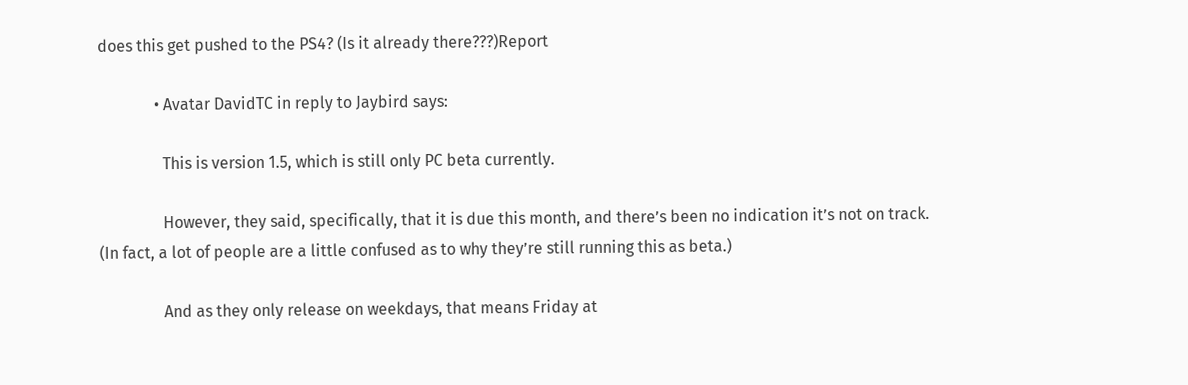does this get pushed to the PS4? (Is it already there???)Report

              • Avatar DavidTC in reply to Jaybird says:

                This is version 1.5, which is still only PC beta currently.

                However, they said, specifically, that it is due this month, and there’s been no indication it’s not on track. (In fact, a lot of people are a little confused as to why they’re still running this as beta.)

                And as they only release on weekdays, that means Friday at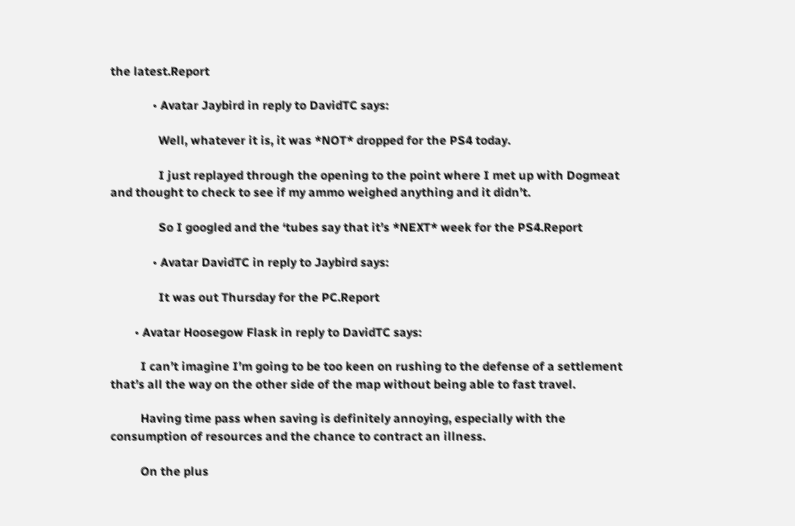the latest.Report

              • Avatar Jaybird in reply to DavidTC says:

                Well, whatever it is, it was *NOT* dropped for the PS4 today.

                I just replayed through the opening to the point where I met up with Dogmeat and thought to check to see if my ammo weighed anything and it didn’t.

                So I googled and the ‘tubes say that it’s *NEXT* week for the PS4.Report

              • Avatar DavidTC in reply to Jaybird says:

                It was out Thursday for the PC.Report

        • Avatar Hoosegow Flask in reply to DavidTC says:

          I can’t imagine I’m going to be too keen on rushing to the defense of a settlement that’s all the way on the other side of the map without being able to fast travel.

          Having time pass when saving is definitely annoying, especially with the consumption of resources and the chance to contract an illness.

          On the plus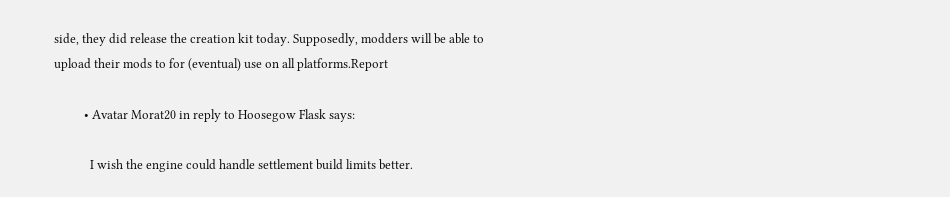side, they did release the creation kit today. Supposedly, modders will be able to upload their mods to for (eventual) use on all platforms.Report

          • Avatar Morat20 in reply to Hoosegow Flask says:

            I wish the engine could handle settlement build limits better.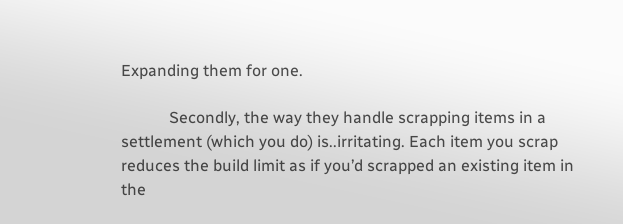Expanding them for one.

            Secondly, the way they handle scrapping items in a settlement (which you do) is..irritating. Each item you scrap reduces the build limit as if you’d scrapped an existing item in the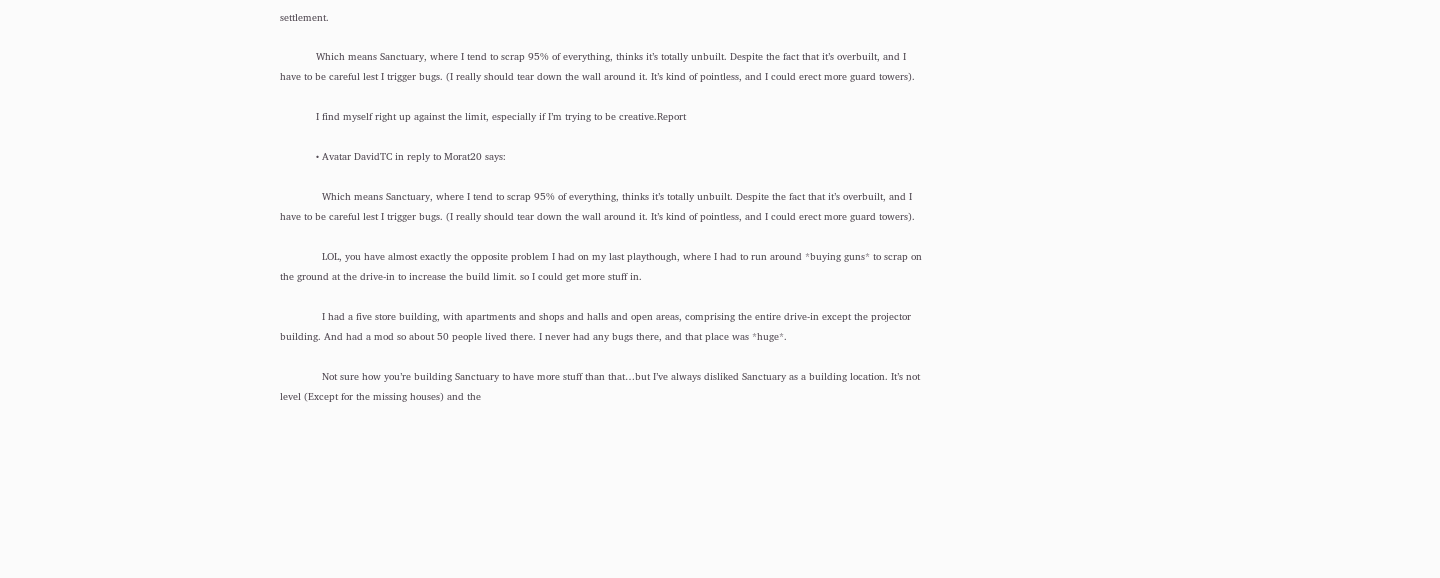settlement.

            Which means Sanctuary, where I tend to scrap 95% of everything, thinks it’s totally unbuilt. Despite the fact that it’s overbuilt, and I have to be careful lest I trigger bugs. (I really should tear down the wall around it. It’s kind of pointless, and I could erect more guard towers).

            I find myself right up against the limit, especially if I’m trying to be creative.Report

            • Avatar DavidTC in reply to Morat20 says:

              Which means Sanctuary, where I tend to scrap 95% of everything, thinks it’s totally unbuilt. Despite the fact that it’s overbuilt, and I have to be careful lest I trigger bugs. (I really should tear down the wall around it. It’s kind of pointless, and I could erect more guard towers).

              LOL, you have almost exactly the opposite problem I had on my last playthough, where I had to run around *buying guns* to scrap on the ground at the drive-in to increase the build limit. so I could get more stuff in.

              I had a five store building, with apartments and shops and halls and open areas, comprising the entire drive-in except the projector building. And had a mod so about 50 people lived there. I never had any bugs there, and that place was *huge*.

              Not sure how you’re building Sanctuary to have more stuff than that…but I’ve always disliked Sanctuary as a building location. It’s not level (Except for the missing houses) and the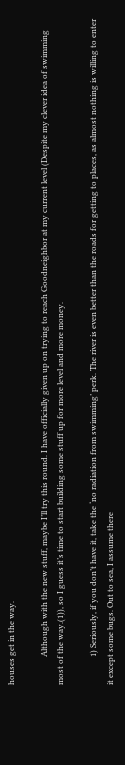houses get in the way.

              Although with the new stuff, maybe I’ll try this round. I have officially given up on trying to reach Goodneighbor at my current level (Despite my clever idea of swimming most of the way.(1)), so I guess it’s time to start building some stuff up for more level and more money.

              1) Seriously, if you don’t have it, take the ‘no radiation from swimming’ perk. The river is even better than the roads for getting to places, as almost nothing is willing to enter it except some bugs. Out to sea, I assume there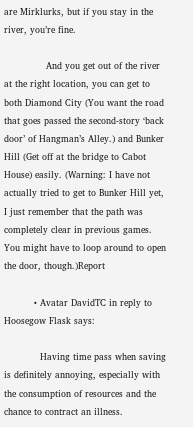are Mirklurks, but if you stay in the river, you’re fine.

              And you get out of the river at the right location, you can get to both Diamond City (You want the road that goes passed the second-story ‘back door’ of Hangman’s Alley.) and Bunker Hill (Get off at the bridge to Cabot House) easily. (Warning: I have not actually tried to get to Bunker Hill yet, I just remember that the path was completely clear in previous games. You might have to loop around to open the door, though.)Report

          • Avatar DavidTC in reply to Hoosegow Flask says:

            Having time pass when saving is definitely annoying, especially with the consumption of resources and the chance to contract an illness.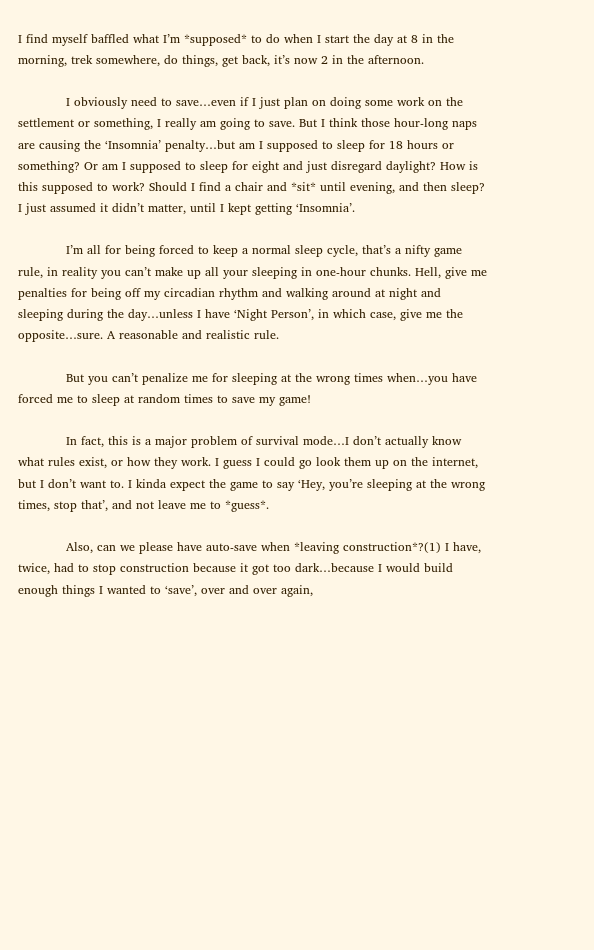I find myself baffled what I’m *supposed* to do when I start the day at 8 in the morning, trek somewhere, do things, get back, it’s now 2 in the afternoon.

            I obviously need to save…even if I just plan on doing some work on the settlement or something, I really am going to save. But I think those hour-long naps are causing the ‘Insomnia’ penalty…but am I supposed to sleep for 18 hours or something? Or am I supposed to sleep for eight and just disregard daylight? How is this supposed to work? Should I find a chair and *sit* until evening, and then sleep? I just assumed it didn’t matter, until I kept getting ‘Insomnia’.

            I’m all for being forced to keep a normal sleep cycle, that’s a nifty game rule, in reality you can’t make up all your sleeping in one-hour chunks. Hell, give me penalties for being off my circadian rhythm and walking around at night and sleeping during the day…unless I have ‘Night Person’, in which case, give me the opposite…sure. A reasonable and realistic rule.

            But you can’t penalize me for sleeping at the wrong times when…you have forced me to sleep at random times to save my game!

            In fact, this is a major problem of survival mode…I don’t actually know what rules exist, or how they work. I guess I could go look them up on the internet, but I don’t want to. I kinda expect the game to say ‘Hey, you’re sleeping at the wrong times, stop that’, and not leave me to *guess*.

            Also, can we please have auto-save when *leaving construction*?(1) I have, twice, had to stop construction because it got too dark…because I would build enough things I wanted to ‘save’, over and over again,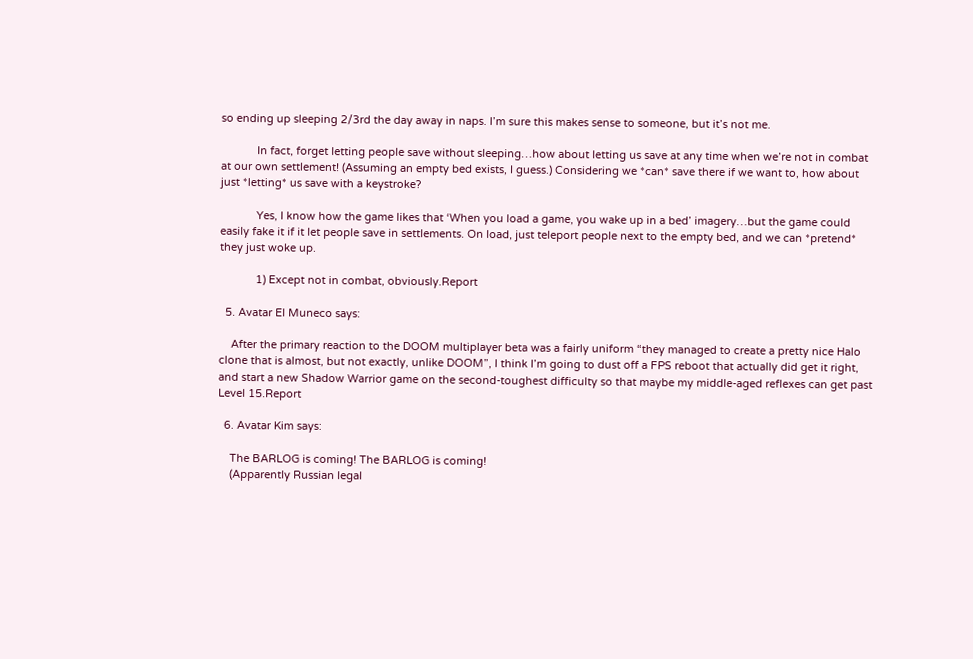so ending up sleeping 2/3rd the day away in naps. I’m sure this makes sense to someone, but it’s not me.

            In fact, forget letting people save without sleeping…how about letting us save at any time when we’re not in combat at our own settlement! (Assuming an empty bed exists, I guess.) Considering we *can* save there if we want to, how about just *letting* us save with a keystroke?

            Yes, I know how the game likes that ‘When you load a game, you wake up in a bed’ imagery…but the game could easily fake it if it let people save in settlements. On load, just teleport people next to the empty bed, and we can *pretend* they just woke up.

            1) Except not in combat, obviously.Report

  5. Avatar El Muneco says:

    After the primary reaction to the DOOM multiplayer beta was a fairly uniform “they managed to create a pretty nice Halo clone that is almost, but not exactly, unlike DOOM”, I think I’m going to dust off a FPS reboot that actually did get it right, and start a new Shadow Warrior game on the second-toughest difficulty so that maybe my middle-aged reflexes can get past Level 15.Report

  6. Avatar Kim says:

    The BARLOG is coming! The BARLOG is coming!
    (Apparently Russian legal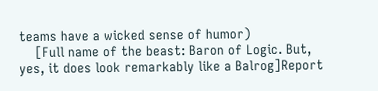teams have a wicked sense of humor)
    [Full name of the beast: Baron of Logic. But, yes, it does look remarkably like a Balrog]Report